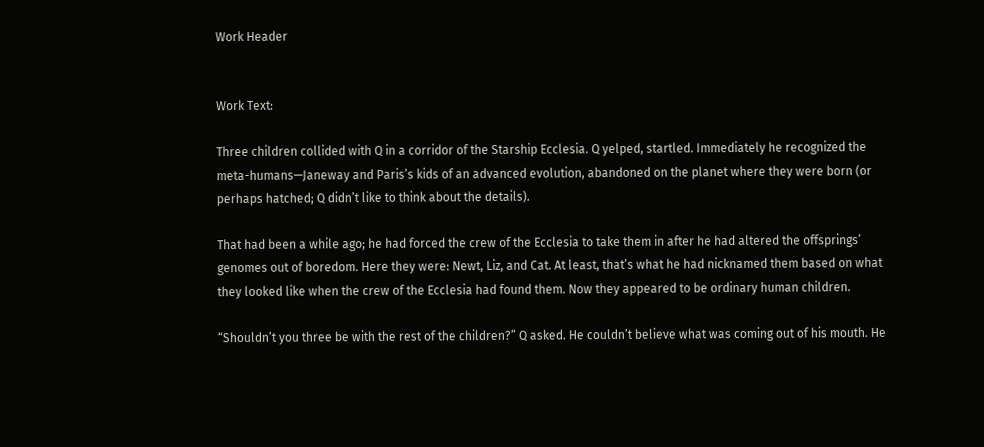Work Header


Work Text:

Three children collided with Q in a corridor of the Starship Ecclesia. Q yelped, startled. Immediately he recognized the meta-humans—Janeway and Paris’s kids of an advanced evolution, abandoned on the planet where they were born (or perhaps hatched; Q didn’t like to think about the details).

That had been a while ago; he had forced the crew of the Ecclesia to take them in after he had altered the offsprings’ genomes out of boredom. Here they were: Newt, Liz, and Cat. At least, that’s what he had nicknamed them based on what they looked like when the crew of the Ecclesia had found them. Now they appeared to be ordinary human children.

“Shouldn’t you three be with the rest of the children?” Q asked. He couldn’t believe what was coming out of his mouth. He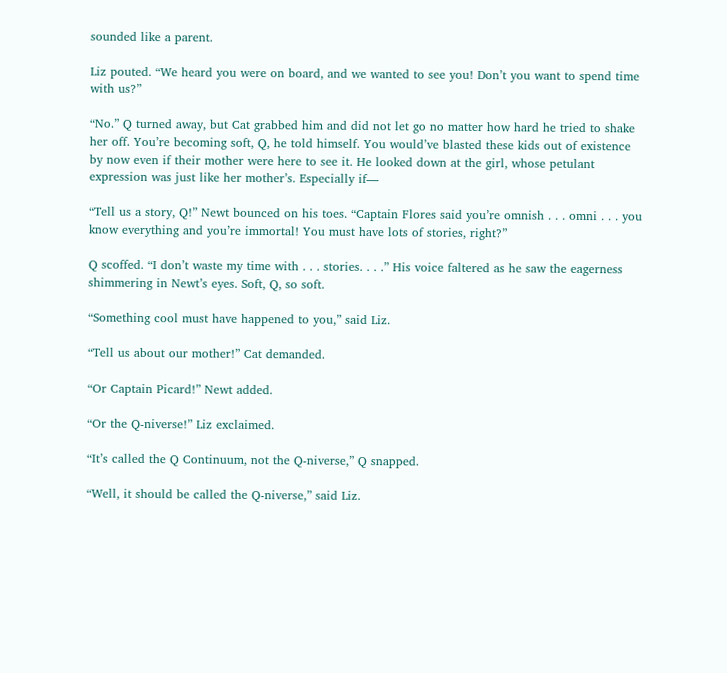sounded like a parent.

Liz pouted. “We heard you were on board, and we wanted to see you! Don’t you want to spend time with us?”

“No.” Q turned away, but Cat grabbed him and did not let go no matter how hard he tried to shake her off. You’re becoming soft, Q, he told himself. You would’ve blasted these kids out of existence by now even if their mother were here to see it. He looked down at the girl, whose petulant expression was just like her mother’s. Especially if—

“Tell us a story, Q!” Newt bounced on his toes. “Captain Flores said you’re omnish . . . omni . . . you know everything and you’re immortal! You must have lots of stories, right?”

Q scoffed. “I don’t waste my time with . . . stories. . . .” His voice faltered as he saw the eagerness shimmering in Newt’s eyes. Soft, Q, so soft.

“Something cool must have happened to you,” said Liz.

“Tell us about our mother!” Cat demanded.

“Or Captain Picard!” Newt added.

“Or the Q-niverse!” Liz exclaimed.

“It’s called the Q Continuum, not the Q-niverse,” Q snapped.

“Well, it should be called the Q-niverse,” said Liz.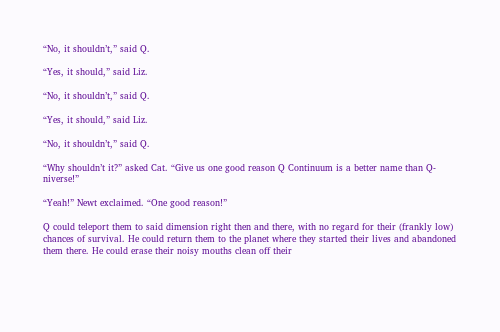“No, it shouldn’t,” said Q.

“Yes, it should,” said Liz.

“No, it shouldn’t,” said Q.

“Yes, it should,” said Liz.

“No, it shouldn’t,” said Q.

“Why shouldn’t it?” asked Cat. “Give us one good reason Q Continuum is a better name than Q-niverse!”

“Yeah!” Newt exclaimed. “One good reason!”

Q could teleport them to said dimension right then and there, with no regard for their (frankly low) chances of survival. He could return them to the planet where they started their lives and abandoned them there. He could erase their noisy mouths clean off their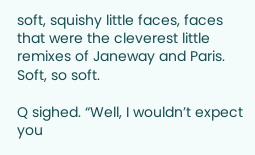soft, squishy little faces, faces that were the cleverest little remixes of Janeway and Paris. Soft, so soft.

Q sighed. “Well, I wouldn’t expect you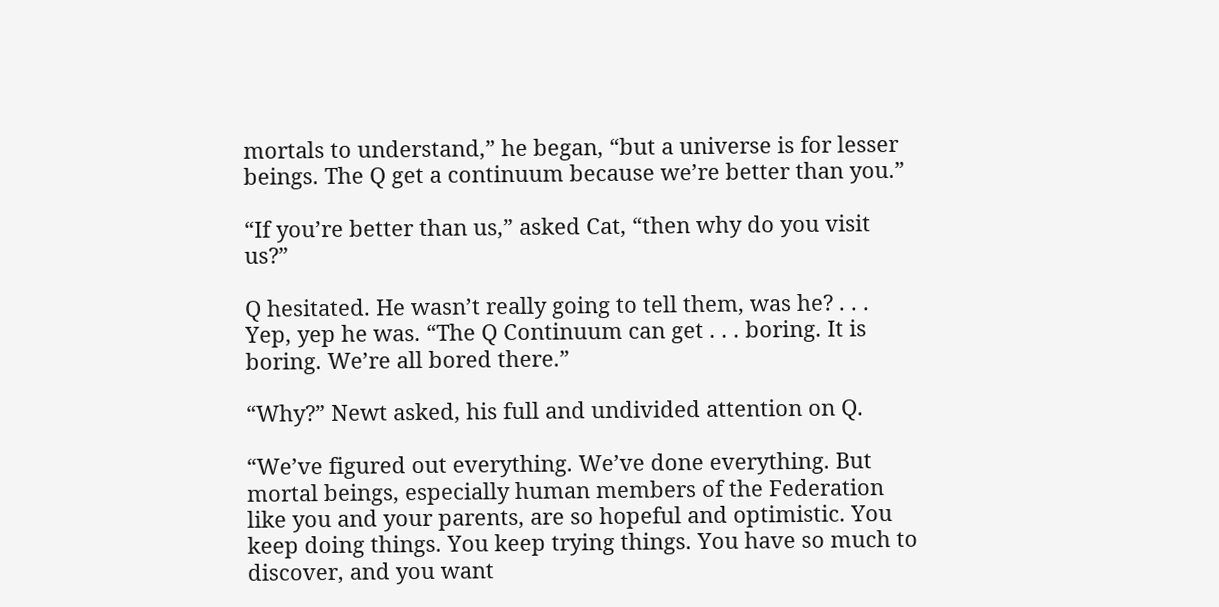mortals to understand,” he began, “but a universe is for lesser beings. The Q get a continuum because we’re better than you.”

“If you’re better than us,” asked Cat, “then why do you visit us?”

Q hesitated. He wasn’t really going to tell them, was he? . . . Yep, yep he was. “The Q Continuum can get . . . boring. It is boring. We’re all bored there.”

“Why?” Newt asked, his full and undivided attention on Q.

“We’ve figured out everything. We’ve done everything. But mortal beings, especially human members of the Federation like you and your parents, are so hopeful and optimistic. You keep doing things. You keep trying things. You have so much to discover, and you want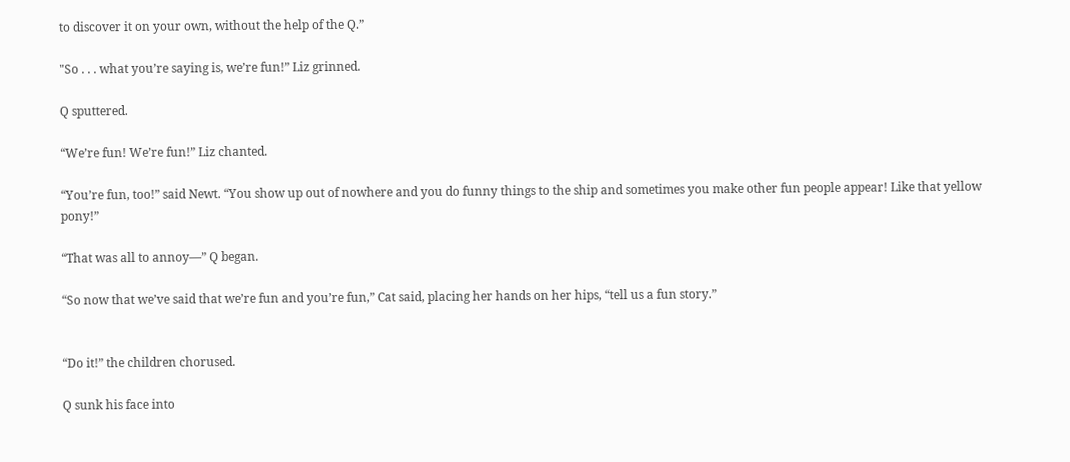to discover it on your own, without the help of the Q.”

"So . . . what you’re saying is, we’re fun!” Liz grinned.

Q sputtered.

“We’re fun! We’re fun!” Liz chanted.

“You’re fun, too!” said Newt. “You show up out of nowhere and you do funny things to the ship and sometimes you make other fun people appear! Like that yellow pony!”

“That was all to annoy—” Q began.

“So now that we’ve said that we’re fun and you’re fun,” Cat said, placing her hands on her hips, “tell us a fun story.”


“Do it!” the children chorused.

Q sunk his face into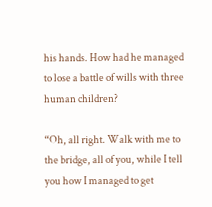his hands. How had he managed to lose a battle of wills with three human children?

“Oh, all right. Walk with me to the bridge, all of you, while I tell you how I managed to get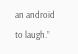an android to laugh.”